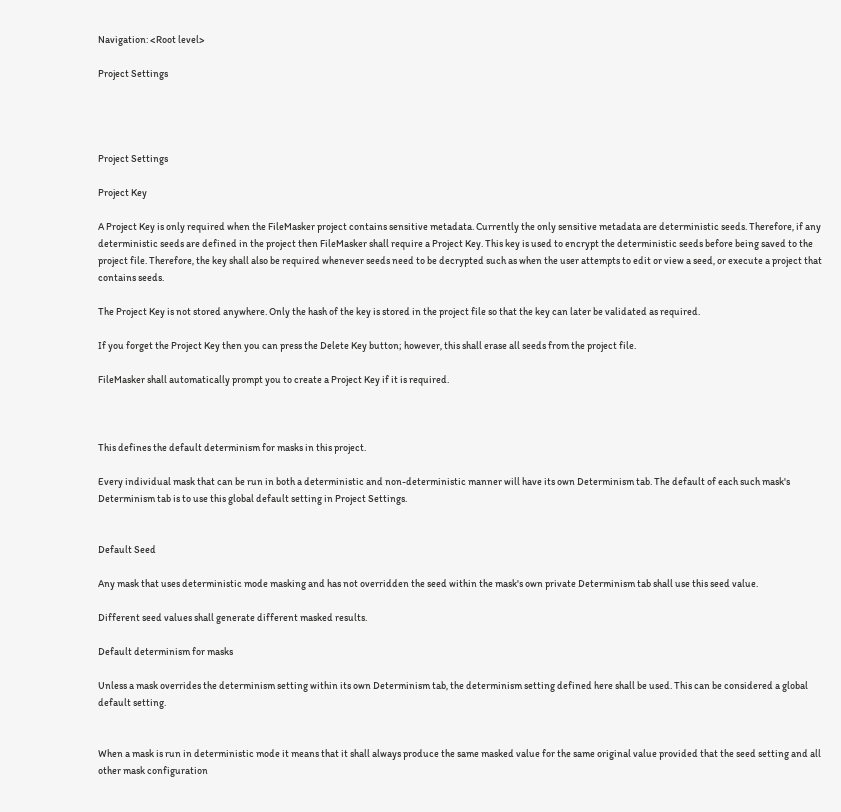Navigation: <Root level>

Project Settings




Project Settings

Project Key

A Project Key is only required when the FileMasker project contains sensitive metadata. Currently the only sensitive metadata are deterministic seeds. Therefore, if any deterministic seeds are defined in the project then FileMasker shall require a Project Key. This key is used to encrypt the deterministic seeds before being saved to the project file. Therefore, the key shall also be required whenever seeds need to be decrypted such as when the user attempts to edit or view a seed, or execute a project that contains seeds.

The Project Key is not stored anywhere. Only the hash of the key is stored in the project file so that the key can later be validated as required.

If you forget the Project Key then you can press the Delete Key button; however, this shall erase all seeds from the project file.

FileMasker shall automatically prompt you to create a Project Key if it is required.



This defines the default determinism for masks in this project.

Every individual mask that can be run in both a deterministic and non-deterministic manner will have its own Determinism tab. The default of each such mask's Determinism tab is to use this global default setting in Project Settings.


Default Seed

Any mask that uses deterministic mode masking and has not overridden the seed within the mask's own private Determinism tab shall use this seed value.

Different seed values shall generate different masked results.

Default determinism for masks

Unless a mask overrides the determinism setting within its own Determinism tab, the determinism setting defined here shall be used. This can be considered a global default setting.


When a mask is run in deterministic mode it means that it shall always produce the same masked value for the same original value provided that the seed setting and all other mask configuration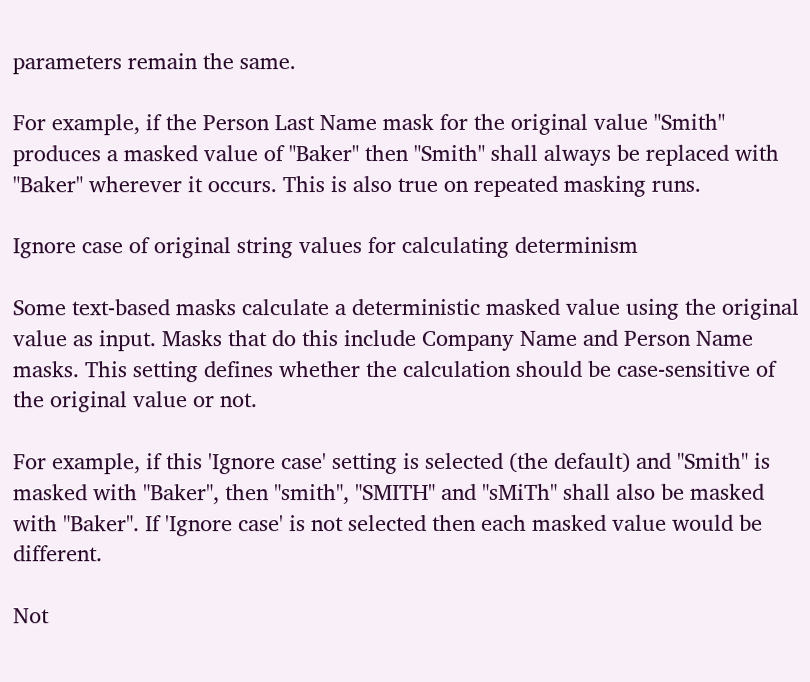parameters remain the same.

For example, if the Person Last Name mask for the original value "Smith" produces a masked value of "Baker" then "Smith" shall always be replaced with "Baker" wherever it occurs. This is also true on repeated masking runs.

Ignore case of original string values for calculating determinism

Some text-based masks calculate a deterministic masked value using the original value as input. Masks that do this include Company Name and Person Name masks. This setting defines whether the calculation should be case-sensitive of the original value or not.

For example, if this 'Ignore case' setting is selected (the default) and "Smith" is masked with "Baker", then "smith", "SMITH" and "sMiTh" shall also be masked with "Baker". If 'Ignore case' is not selected then each masked value would be different.

Not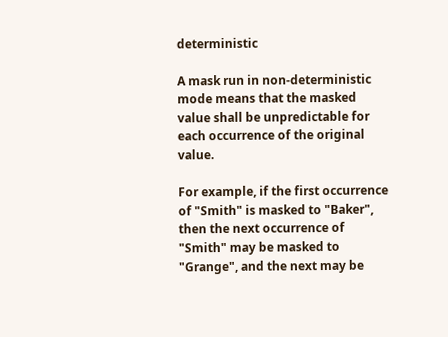deterministic

A mask run in non-deterministic mode means that the masked value shall be unpredictable for each occurrence of the original value.

For example, if the first occurrence of "Smith" is masked to "Baker", then the next occurrence of "Smith" may be masked to "Grange", and the next may be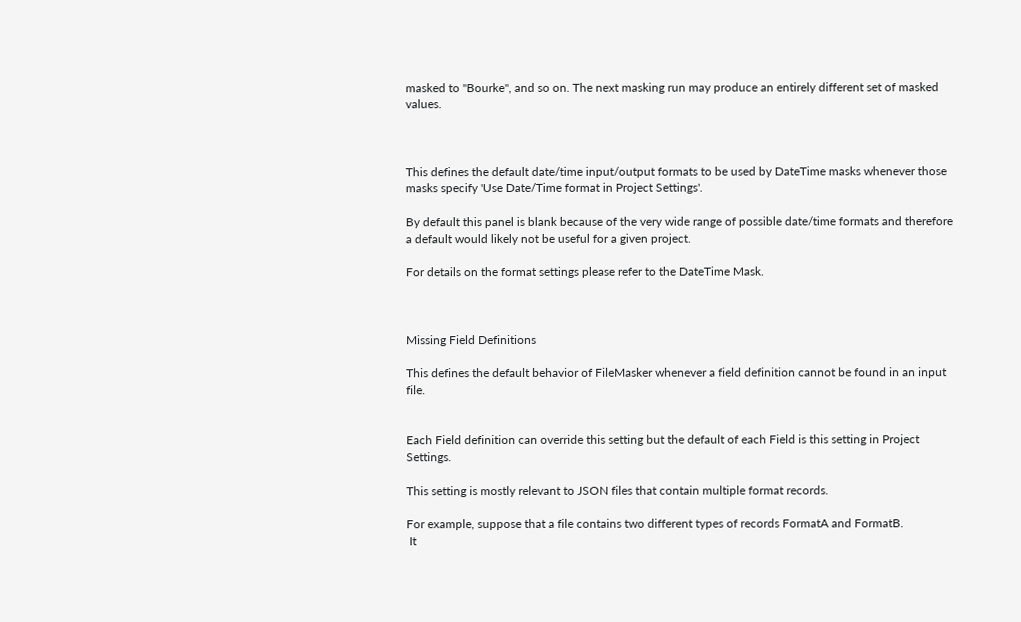masked to "Bourke", and so on. The next masking run may produce an entirely different set of masked values.



This defines the default date/time input/output formats to be used by DateTime masks whenever those masks specify 'Use Date/Time format in Project Settings'.

By default this panel is blank because of the very wide range of possible date/time formats and therefore a default would likely not be useful for a given project.

For details on the format settings please refer to the DateTime Mask.



Missing Field Definitions

This defines the default behavior of FileMasker whenever a field definition cannot be found in an input file.


Each Field definition can override this setting but the default of each Field is this setting in Project Settings.

This setting is mostly relevant to JSON files that contain multiple format records.

For example, suppose that a file contains two different types of records FormatA and FormatB.
 It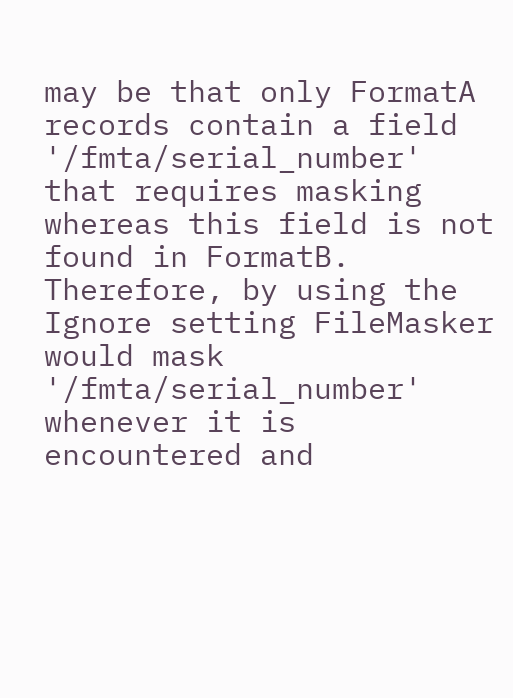may be that only FormatA records contain a field '/fmta/serial_number' that requires masking whereas this field is not found in FormatB. Therefore, by using the Ignore setting FileMasker would mask '/fmta/serial_number' whenever it is encountered and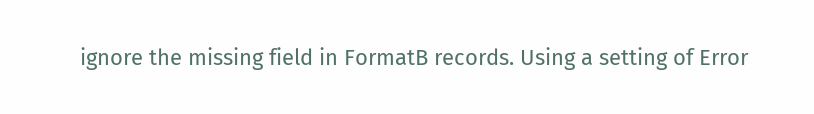ignore the missing field in FormatB records. Using a setting of Error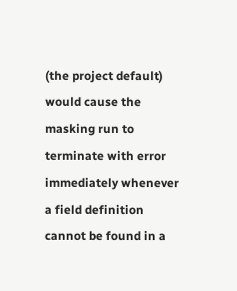(the project default) would cause the masking run to terminate with error immediately whenever a field definition cannot be found in a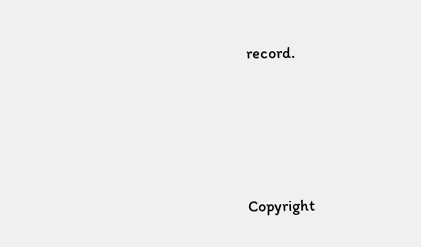record.





Copyright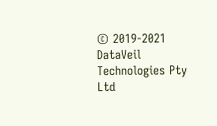© 2019-2021 DataVeil Technologies Pty Ltd